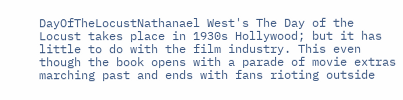DayOfTheLocustNathanael West's The Day of the Locust takes place in 1930s Hollywood; but it has little to do with the film industry. This even though the book opens with a parade of movie extras marching past and ends with fans rioting outside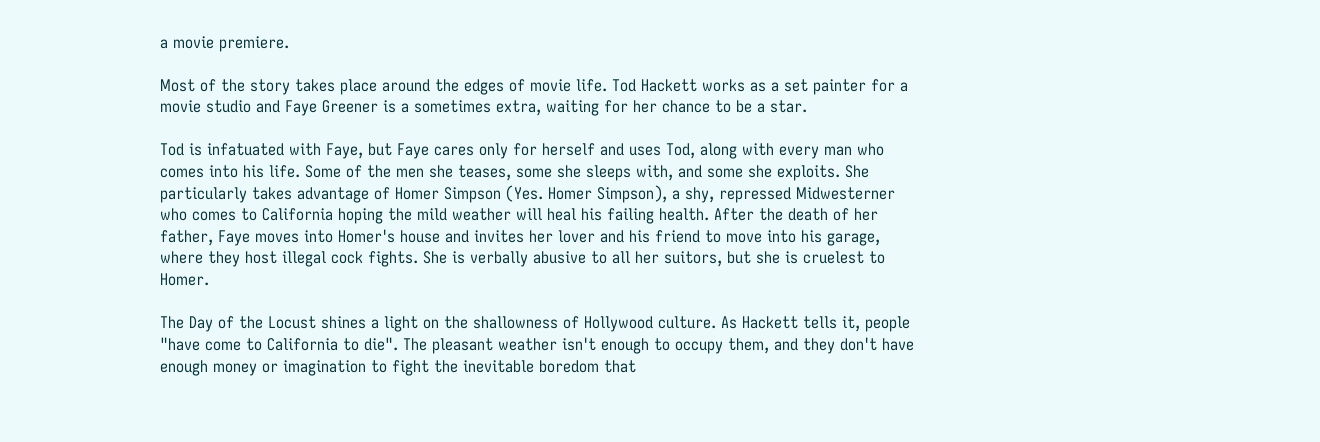a movie premiere.

Most of the story takes place around the edges of movie life. Tod Hackett works as a set painter for a movie studio and Faye Greener is a sometimes extra, waiting for her chance to be a star.

Tod is infatuated with Faye, but Faye cares only for herself and uses Tod, along with every man who comes into his life. Some of the men she teases, some she sleeps with, and some she exploits. She particularly takes advantage of Homer Simpson (Yes. Homer Simpson), a shy, repressed Midwesterner who comes to California hoping the mild weather will heal his failing health. After the death of her father, Faye moves into Homer's house and invites her lover and his friend to move into his garage, where they host illegal cock fights. She is verbally abusive to all her suitors, but she is cruelest to Homer.

The Day of the Locust shines a light on the shallowness of Hollywood culture. As Hackett tells it, people "have come to California to die". The pleasant weather isn't enough to occupy them, and they don't have enough money or imagination to fight the inevitable boredom that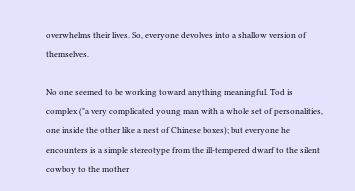overwhelms their lives. So, everyone devolves into a shallow version of themselves.

No one seemed to be working toward anything meaningful. Tod is complex ("a very complicated young man with a whole set of personalities, one inside the other like a nest of Chinese boxes); but everyone he encounters is a simple stereotype from the ill-tempered dwarf to the silent cowboy to the mother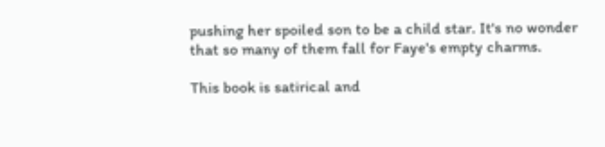pushing her spoiled son to be a child star. It's no wonder that so many of them fall for Faye's empty charms.

This book is satirical and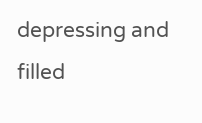depressing and filled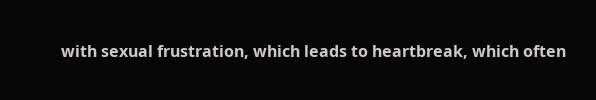with sexual frustration, which leads to heartbreak, which often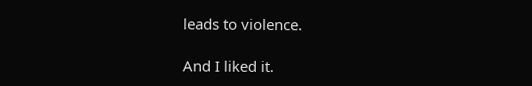leads to violence.

And I liked it.